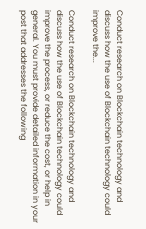Conduct research on Blockchain technology and discuss how the use of Blockchain technology could improve the...

Conduct research on Blockchain technology and discuss how the use of Blockchain technology could improve the process, or reduce the cost, or help in general. You must provide detailed information in your post that addresses the following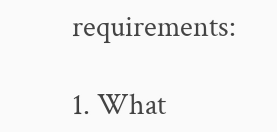requirements:

1. What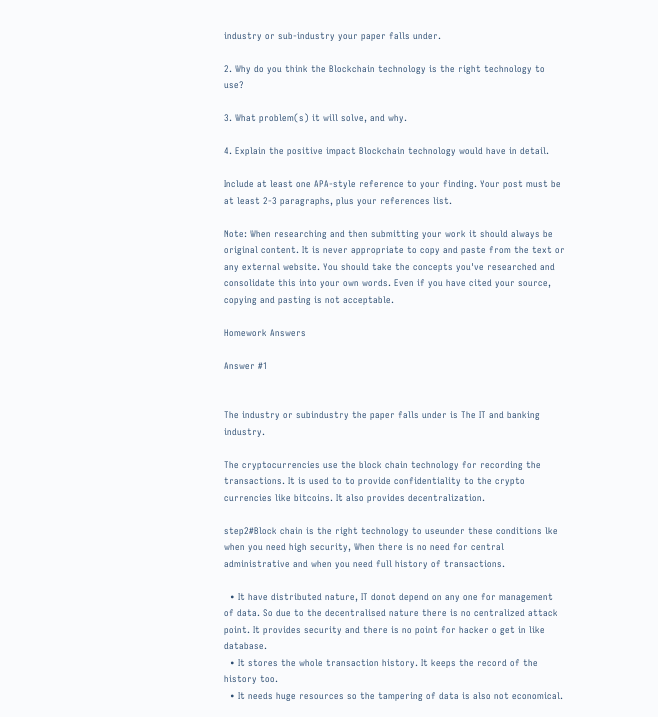industry or sub-industry your paper falls under.

2. Why do you think the Blockchain technology is the right technology to use?

3. What problem(s) it will solve, and why.

4. Explain the positive impact Blockchain technology would have in detail.

Include at least one APA-style reference to your finding. Your post must be at least 2-3 paragraphs, plus your references list.

Note: When researching and then submitting your work it should always be original content. It is never appropriate to copy and paste from the text or any external website. You should take the concepts you've researched and consolidate this into your own words. Even if you have cited your source, copying and pasting is not acceptable.

Homework Answers

Answer #1


The industry or subindustry the paper falls under is The IT and banking industry.

The cryptocurrencies use the block chain technology for recording the transactions. It is used to to provide confidentiality to the crypto currencies like bitcoins. It also provides decentralization.

step2#Block chain is the right technology to useunder these conditions lke when you need high security, When there is no need for central administrative and when you need full history of transactions.

  • It have distributed nature, IT donot depend on any one for management of data. So due to the decentralised nature there is no centralized attack point. It provides security and there is no point for hacker o get in like database.
  • It stores the whole transaction history. It keeps the record of the history too.
  • It needs huge resources so the tampering of data is also not economical.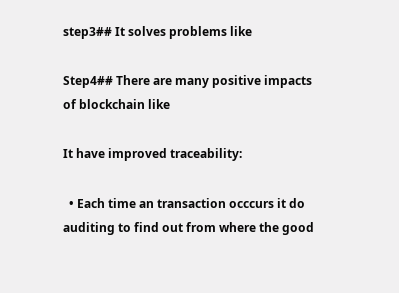step3## It solves problems like

Step4## There are many positive impacts of blockchain like

It have improved traceability:

  • Each time an transaction occcurs it do auditing to find out from where the good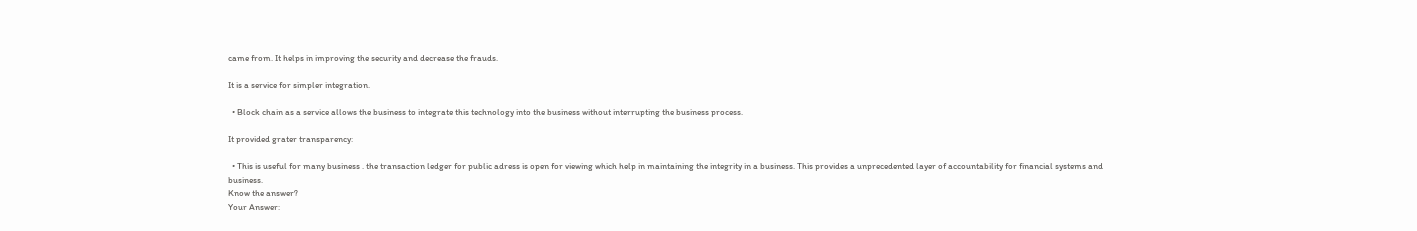came from. It helps in improving the security and decrease the frauds.

It is a service for simpler integration.

  • Block chain as a service allows the business to integrate this technology into the business without interrupting the business process.

It provided grater transparency:

  • This is useful for many business . the transaction ledger for public adress is open for viewing which help in maintaining the integrity in a business. This provides a unprecedented layer of accountability for financial systems and business.
Know the answer?
Your Answer: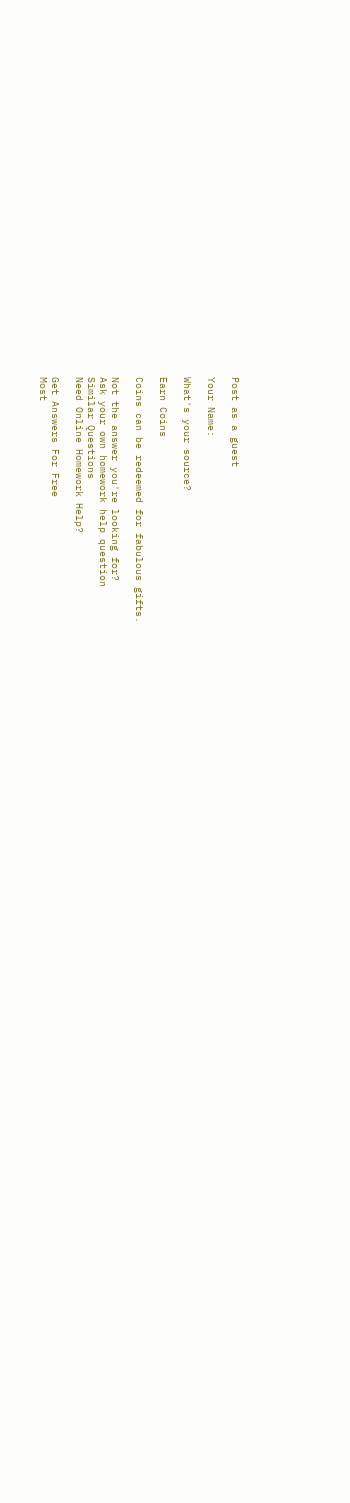Post as a guest

Your Name:

What's your source?

Earn Coins

Coins can be redeemed for fabulous gifts.

Not the answer you're looking for?
Ask your own homework help question
Similar Questions
Need Online Homework Help?

Get Answers For Free
Most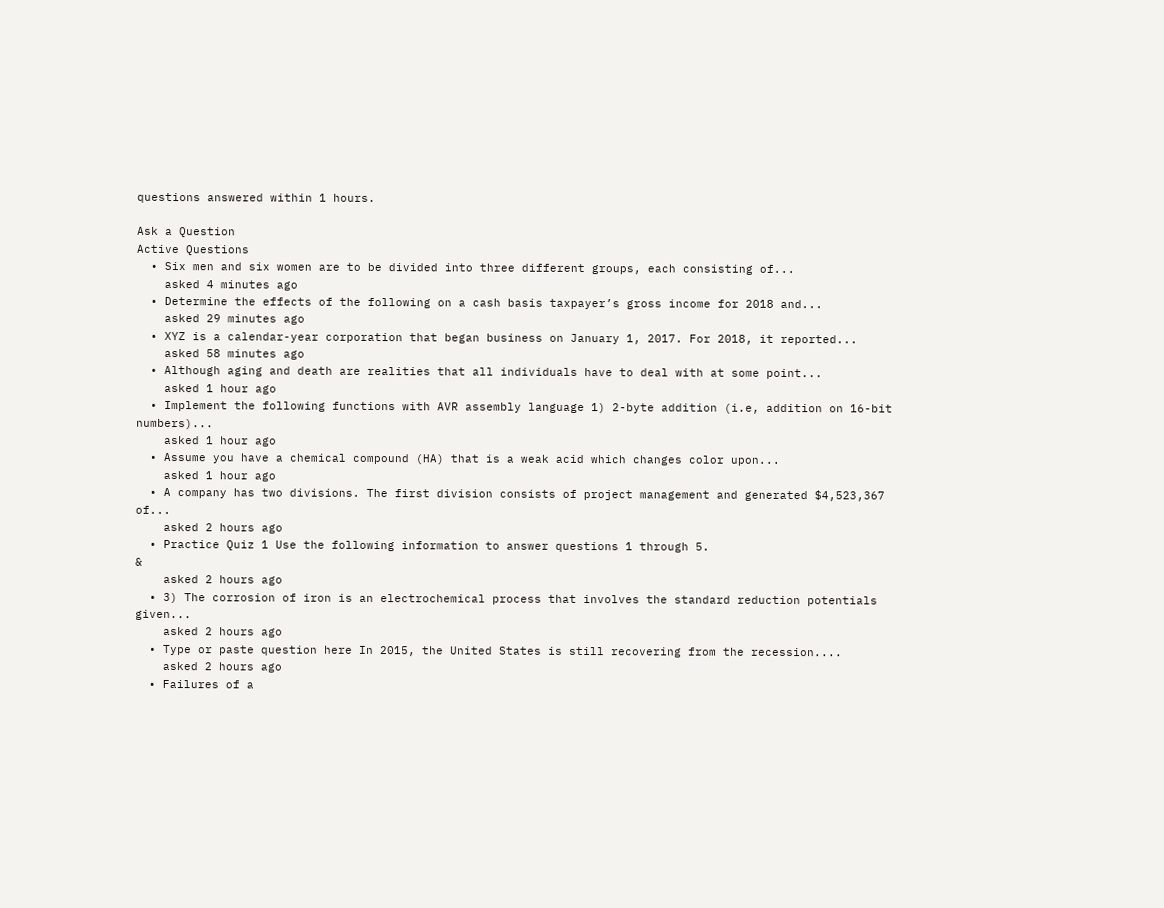questions answered within 1 hours.

Ask a Question
Active Questions
  • Six men and six women are to be divided into three different groups, each consisting of...
    asked 4 minutes ago
  • Determine the effects of the following on a cash basis taxpayer’s gross income for 2018 and...
    asked 29 minutes ago
  • XYZ is a calendar-year corporation that began business on January 1, 2017. For 2018, it reported...
    asked 58 minutes ago
  • Although aging and death are realities that all individuals have to deal with at some point...
    asked 1 hour ago
  • Implement the following functions with AVR assembly language 1) 2-byte addition (i.e, addition on 16-bit numbers)...
    asked 1 hour ago
  • Assume you have a chemical compound (HA) that is a weak acid which changes color upon...
    asked 1 hour ago
  • A company has two divisions. The first division consists of project management and generated $4,523,367 of...
    asked 2 hours ago
  • Practice Quiz 1 Use the following information to answer questions 1 through 5.                              &
    asked 2 hours ago
  • 3) The corrosion of iron is an electrochemical process that involves the standard reduction potentials given...
    asked 2 hours ago
  • Type or paste question here In 2015, the United States is still recovering from the recession....
    asked 2 hours ago
  • Failures of a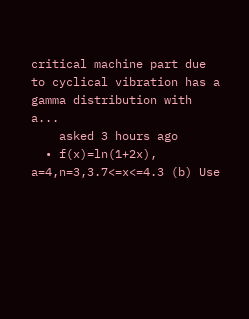critical machine part due to cyclical vibration has a gamma distribution with a...
    asked 3 hours ago
  • f(x)=ln(1+2x), a=4,n=3,3.7<=x<=4.3 (b) Use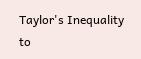Taylor's Inequality to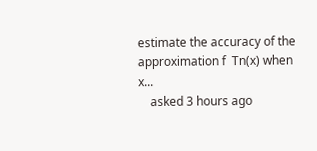estimate the accuracy of the approximation f  Tn(x) when x...
    asked 3 hours ago